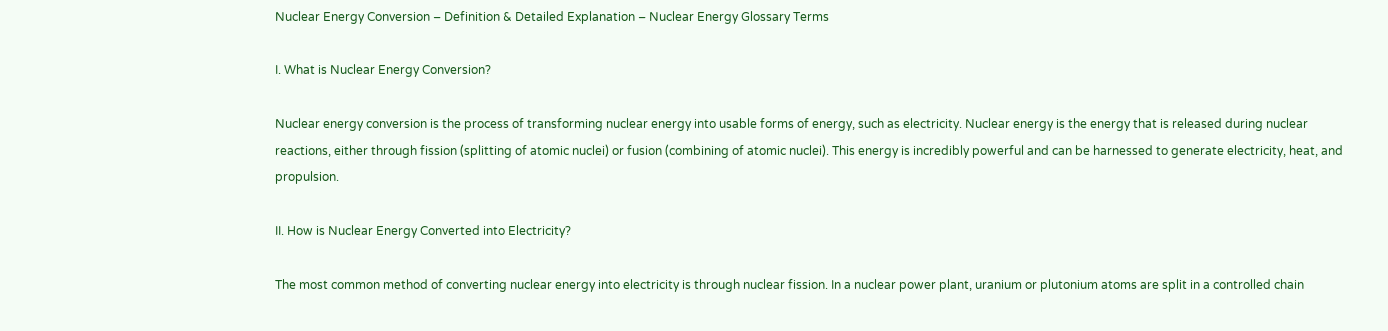Nuclear Energy Conversion – Definition & Detailed Explanation – Nuclear Energy Glossary Terms

I. What is Nuclear Energy Conversion?

Nuclear energy conversion is the process of transforming nuclear energy into usable forms of energy, such as electricity. Nuclear energy is the energy that is released during nuclear reactions, either through fission (splitting of atomic nuclei) or fusion (combining of atomic nuclei). This energy is incredibly powerful and can be harnessed to generate electricity, heat, and propulsion.

II. How is Nuclear Energy Converted into Electricity?

The most common method of converting nuclear energy into electricity is through nuclear fission. In a nuclear power plant, uranium or plutonium atoms are split in a controlled chain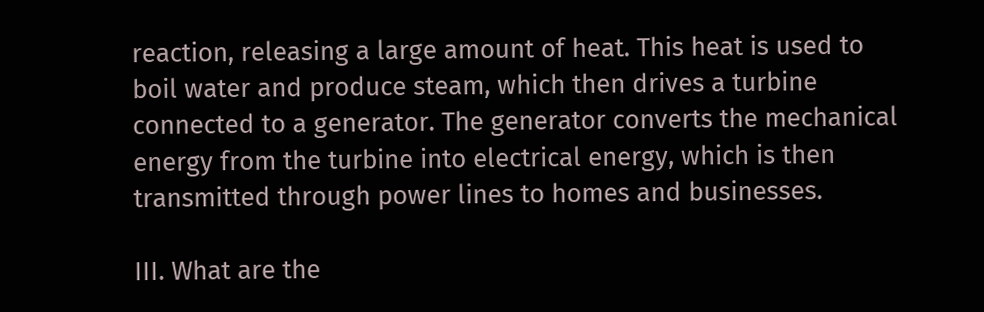reaction, releasing a large amount of heat. This heat is used to boil water and produce steam, which then drives a turbine connected to a generator. The generator converts the mechanical energy from the turbine into electrical energy, which is then transmitted through power lines to homes and businesses.

III. What are the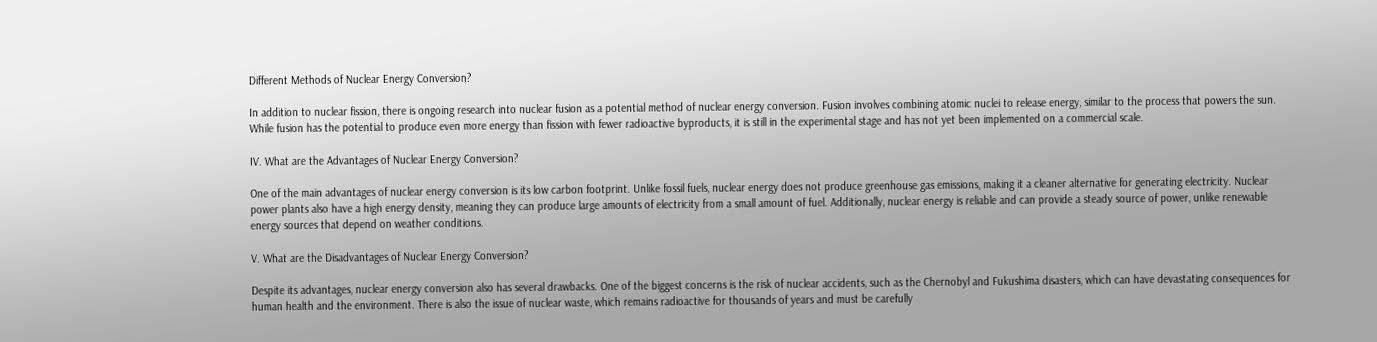Different Methods of Nuclear Energy Conversion?

In addition to nuclear fission, there is ongoing research into nuclear fusion as a potential method of nuclear energy conversion. Fusion involves combining atomic nuclei to release energy, similar to the process that powers the sun. While fusion has the potential to produce even more energy than fission with fewer radioactive byproducts, it is still in the experimental stage and has not yet been implemented on a commercial scale.

IV. What are the Advantages of Nuclear Energy Conversion?

One of the main advantages of nuclear energy conversion is its low carbon footprint. Unlike fossil fuels, nuclear energy does not produce greenhouse gas emissions, making it a cleaner alternative for generating electricity. Nuclear power plants also have a high energy density, meaning they can produce large amounts of electricity from a small amount of fuel. Additionally, nuclear energy is reliable and can provide a steady source of power, unlike renewable energy sources that depend on weather conditions.

V. What are the Disadvantages of Nuclear Energy Conversion?

Despite its advantages, nuclear energy conversion also has several drawbacks. One of the biggest concerns is the risk of nuclear accidents, such as the Chernobyl and Fukushima disasters, which can have devastating consequences for human health and the environment. There is also the issue of nuclear waste, which remains radioactive for thousands of years and must be carefully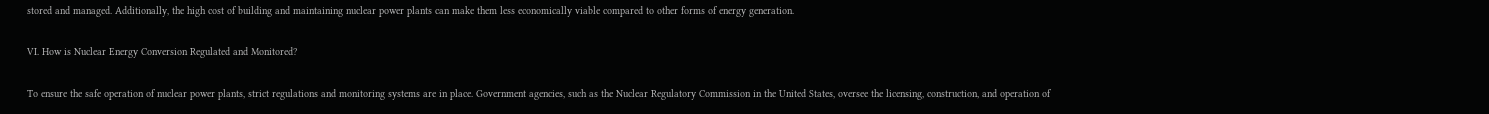stored and managed. Additionally, the high cost of building and maintaining nuclear power plants can make them less economically viable compared to other forms of energy generation.

VI. How is Nuclear Energy Conversion Regulated and Monitored?

To ensure the safe operation of nuclear power plants, strict regulations and monitoring systems are in place. Government agencies, such as the Nuclear Regulatory Commission in the United States, oversee the licensing, construction, and operation of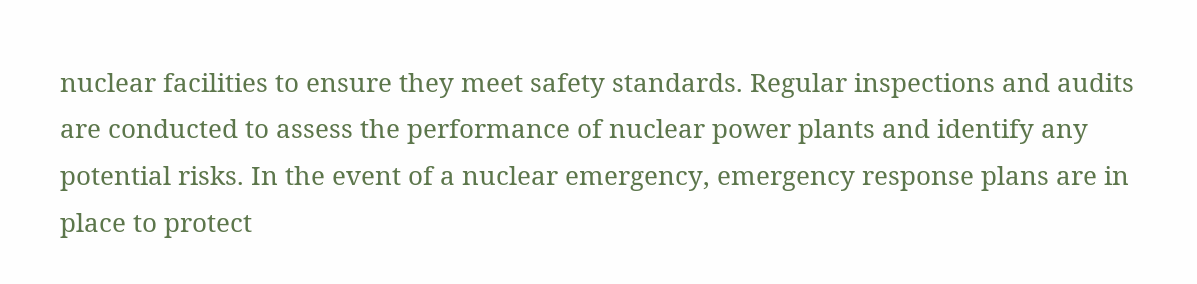nuclear facilities to ensure they meet safety standards. Regular inspections and audits are conducted to assess the performance of nuclear power plants and identify any potential risks. In the event of a nuclear emergency, emergency response plans are in place to protect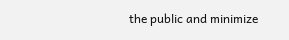the public and minimize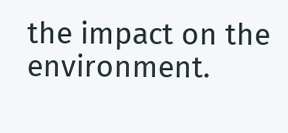the impact on the environment.